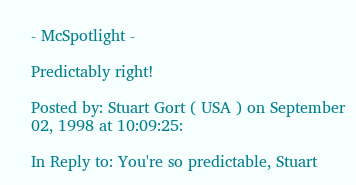- McSpotlight -

Predictably right!

Posted by: Stuart Gort ( USA ) on September 02, 1998 at 10:09:25:

In Reply to: You're so predictable, Stuart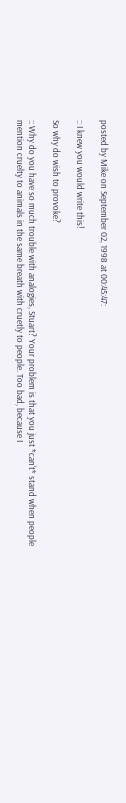posted by Mike on September 02, 1998 at 00:45:47:

:: I knew you would write this!

So why do wish to provoke?

:: Why do you have so much trouble with analogies, Stuart? Your problem is that you just *can't* stand when people mention cruelty to animals in the same breath with cruetly to people. Too bad, because I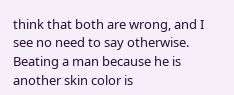think that both are wrong, and I see no need to say otherwise. Beating a man because he is another skin color is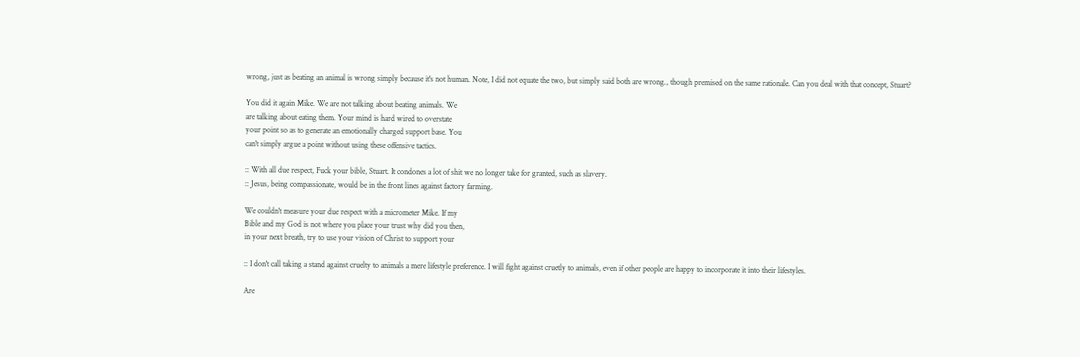wrong, just as beating an animal is wrong simply because it's not human. Note, I did not equate the two, but simply said both are wrong., though premised on the same rationale. Can you deal with that concept, Stuart?

You did it again Mike. We are not talking about beating animals. We
are talking about eating them. Your mind is hard wired to overstate
your point so as to generate an emotionally charged support base. You
can't simply argue a point without using these offensive tactics.

:: With all due respect, Fuck your bible, Stuart. It condones a lot of shit we no longer take for granted, such as slavery.
:: Jesus, being compassionate, would be in the front lines against factory farming.

We couldn't measure your due respect with a micrometer Mike. If my
Bible and my God is not where you place your trust why did you then,
in your next breath, try to use your vision of Christ to support your

:: I don't call taking a stand against cruelty to animals a mere lifestyle preference. I will fight against cruetly to animals, even if other people are happy to incorporate it into their lifestyles.

Are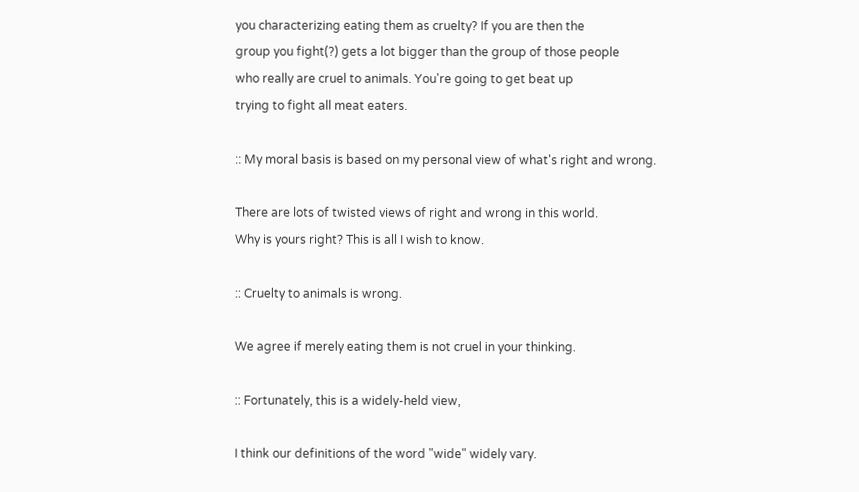you characterizing eating them as cruelty? If you are then the
group you fight(?) gets a lot bigger than the group of those people
who really are cruel to animals. You're going to get beat up
trying to fight all meat eaters.

:: My moral basis is based on my personal view of what's right and wrong.

There are lots of twisted views of right and wrong in this world.
Why is yours right? This is all I wish to know.

:: Cruelty to animals is wrong.

We agree if merely eating them is not cruel in your thinking.

:: Fortunately, this is a widely-held view,

I think our definitions of the word "wide" widely vary.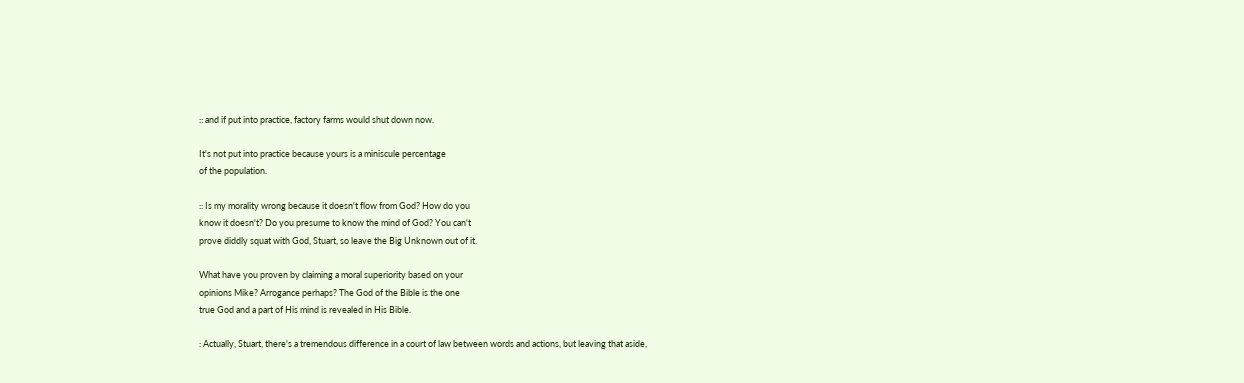:: and if put into practice, factory farms would shut down now.

It's not put into practice because yours is a miniscule percentage
of the population.

:: Is my morality wrong because it doesn't flow from God? How do you
know it doesn't? Do you presume to know the mind of God? You can't
prove diddly squat with God, Stuart, so leave the Big Unknown out of it.

What have you proven by claiming a moral superiority based on your
opinions Mike? Arrogance perhaps? The God of the Bible is the one
true God and a part of His mind is revealed in His Bible.

: Actually, Stuart, there's a tremendous difference in a court of law between words and actions, but leaving that aside,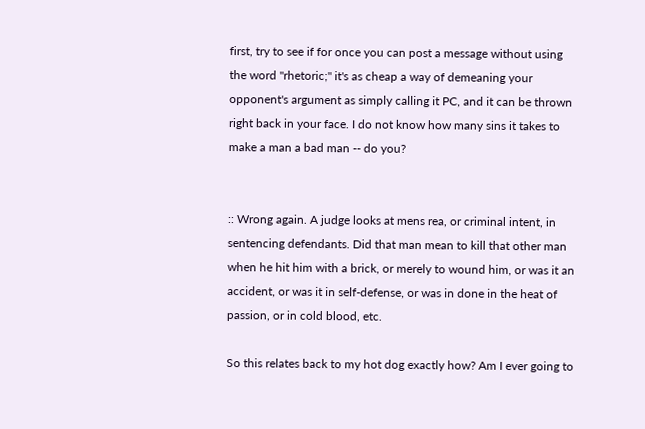first, try to see if for once you can post a message without using the word "rhetoric;" it's as cheap a way of demeaning your opponent's argument as simply calling it PC, and it can be thrown right back in your face. I do not know how many sins it takes to make a man a bad man -- do you?


:: Wrong again. A judge looks at mens rea, or criminal intent, in sentencing defendants. Did that man mean to kill that other man when he hit him with a brick, or merely to wound him, or was it an accident, or was it in self-defense, or was in done in the heat of passion, or in cold blood, etc.

So this relates back to my hot dog exactly how? Am I ever going to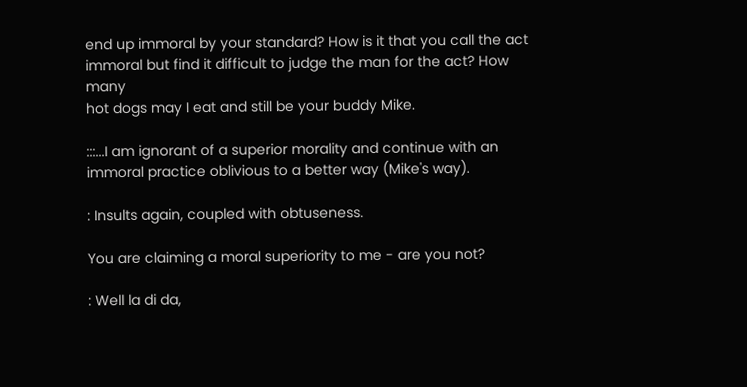end up immoral by your standard? How is it that you call the act
immoral but find it difficult to judge the man for the act? How many
hot dogs may I eat and still be your buddy Mike.

:::...I am ignorant of a superior morality and continue with an immoral practice oblivious to a better way (Mike's way).

: Insults again, coupled with obtuseness.

You are claiming a moral superiority to me - are you not?

: Well la di da,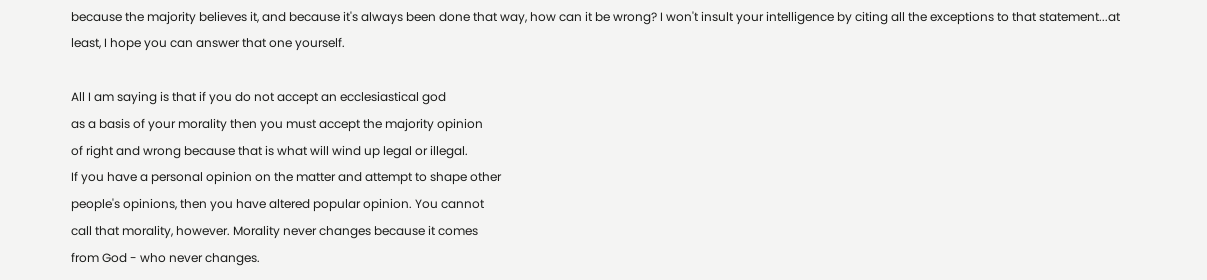because the majority believes it, and because it's always been done that way, how can it be wrong? I won't insult your intelligence by citing all the exceptions to that statement...at least, I hope you can answer that one yourself.

All I am saying is that if you do not accept an ecclesiastical god
as a basis of your morality then you must accept the majority opinion
of right and wrong because that is what will wind up legal or illegal.
If you have a personal opinion on the matter and attempt to shape other
people's opinions, then you have altered popular opinion. You cannot
call that morality, however. Morality never changes because it comes
from God - who never changes.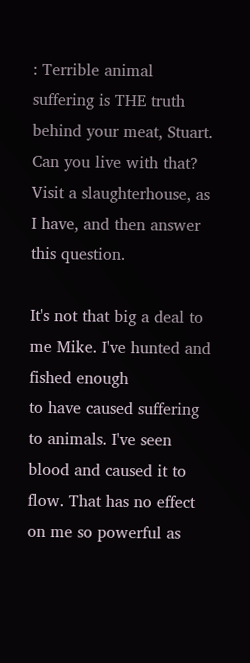: Terrible animal suffering is THE truth behind your meat, Stuart. Can you live with that? Visit a slaughterhouse, as I have, and then answer this question.

It's not that big a deal to me Mike. I've hunted and fished enough
to have caused suffering to animals. I've seen blood and caused it to
flow. That has no effect on me so powerful as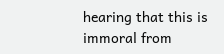hearing that this is
immoral from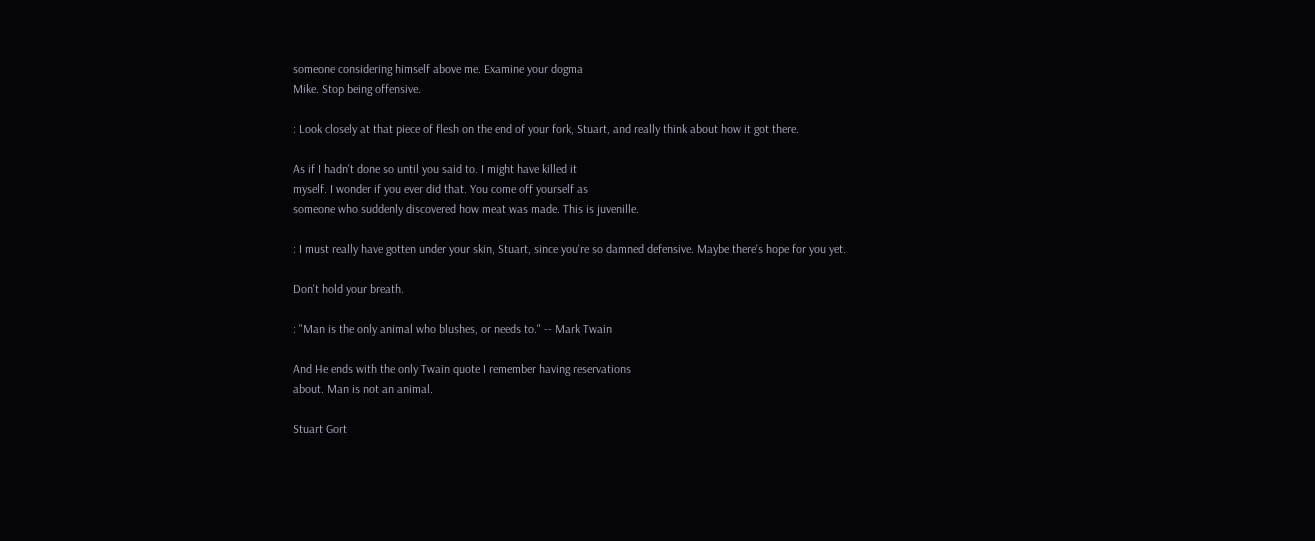someone considering himself above me. Examine your dogma
Mike. Stop being offensive.

: Look closely at that piece of flesh on the end of your fork, Stuart, and really think about how it got there.

As if I hadn't done so until you said to. I might have killed it
myself. I wonder if you ever did that. You come off yourself as
someone who suddenly discovered how meat was made. This is juvenille.

: I must really have gotten under your skin, Stuart, since you're so damned defensive. Maybe there's hope for you yet.

Don't hold your breath.

: "Man is the only animal who blushes, or needs to." -- Mark Twain

And He ends with the only Twain quote I remember having reservations
about. Man is not an animal.

Stuart Gort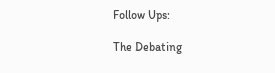Follow Ups:

The Debating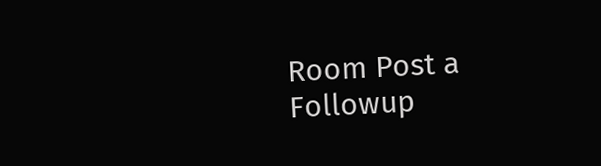Room Post a Followup